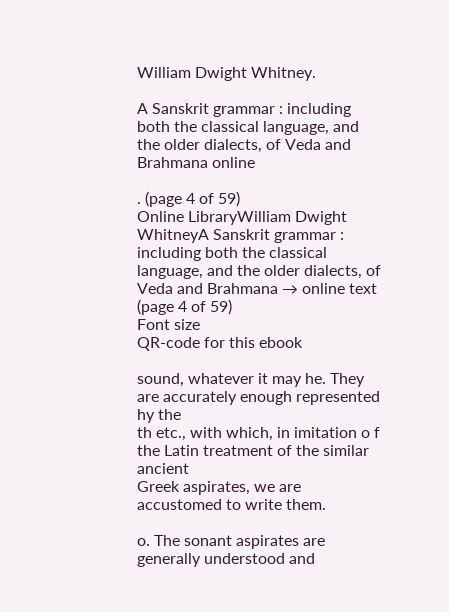William Dwight Whitney.

A Sanskrit grammar : including both the classical language, and the older dialects, of Veda and Brahmana online

. (page 4 of 59)
Online LibraryWilliam Dwight WhitneyA Sanskrit grammar : including both the classical language, and the older dialects, of Veda and Brahmana → online text (page 4 of 59)
Font size
QR-code for this ebook

sound, whatever it may he. They are accurately enough represented hy the
th etc., with which, in imitation o f the Latin treatment of the similar ancient
Greek aspirates, we are accustomed to write them.

o. The sonant aspirates are generally understood and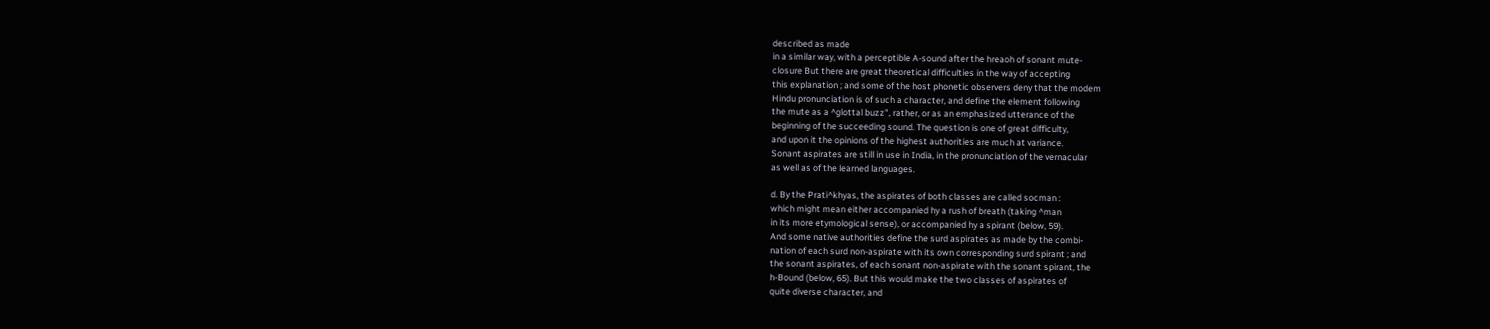described as made
in a similar way, with a perceptible A-sound after the hreaoh of sonant mute-
closure But there are great theoretical difficulties in the way of accepting
this explanation ; and some of the host phonetic observers deny that the modem
Hindu pronunciation is of such a character, and define the element following
the mute as a ^glottal buzz", rather, or as an emphasized utterance of the
beginning of the succeeding sound. The question is one of great difficulty,
and upon it the opinions of the highest authorities are much at variance.
Sonant aspirates are still in use in India, in the pronunciation of the vernacular
as well as of the learned languages.

d. By the Prati^khyas, the aspirates of both classes are called socman :
which might mean either accompanied hy a rush of breath (taking ^man
in its more etymological sense), or accompanied hy a spirant (below, 59).
And some native authorities define the surd aspirates as made by the combi-
nation of each surd non-aspirate with its own corresponding surd spirant ; and
the sonant aspirates, of each sonant non-aspirate with the sonant spirant, the
h-Bound (below, 65). But this would make the two classes of aspirates of
quite diverse character, and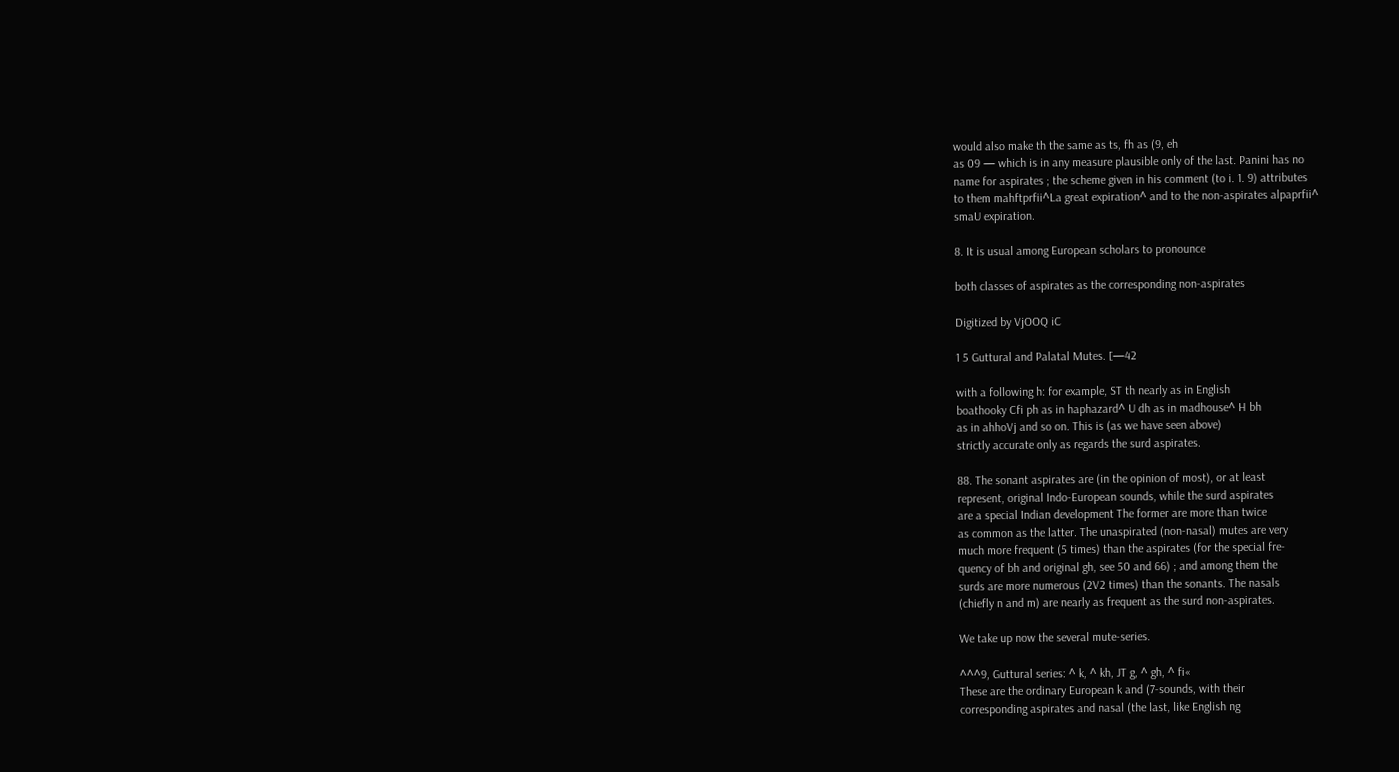would also make th the same as ts, fh as (9, eh
as 09 — which is in any measure plausible only of the last. Panini has no
name for aspirates ; the scheme given in his comment (to i. 1. 9) attributes
to them mahftprfii^La great expiration^ and to the non-aspirates alpaprfii^
smaU expiration.

8. It is usual among European scholars to pronounce

both classes of aspirates as the corresponding non-aspirates

Digitized by VjOOQ iC

1 5 Guttural and Palatal Mutes. [—42

with a following h: for example, ST th nearly as in English
boathooky Cfi ph as in haphazard^ U dh as in madhouse^ H bh
as in ahhoVj and so on. This is (as we have seen above)
strictly accurate only as regards the surd aspirates.

88. The sonant aspirates are (in the opinion of most), or at least
represent, original Indo-European sounds, while the surd aspirates
are a special Indian development The former are more than twice
as common as the latter. The unaspirated (non-nasal) mutes are very
much more frequent (5 times) than the aspirates (for the special fre-
quency of bh and original gh, see 50 and 66) ; and among them the
surds are more numerous (2V2 times) than the sonants. The nasals
(chiefly n and m) are nearly as frequent as the surd non-aspirates.

We take up now the several mute-series.

^^^9, Guttural series: ^ k, ^ kh, JT g, ^ gh, ^ fi«
These are the ordinary European k and (7-sounds, with their
corresponding aspirates and nasal (the last, like English ng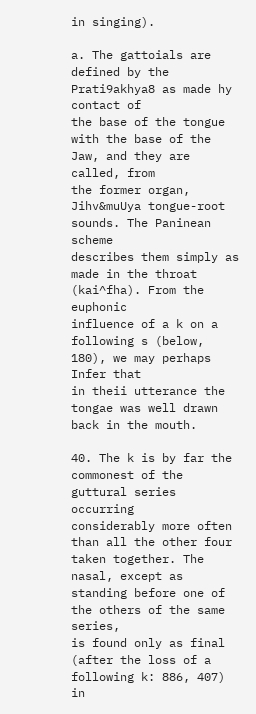in singing).

a. The gattoials are defined by the Prati9akhya8 as made hy contact of
the base of the tongue with the base of the Jaw, and they are called, from
the former organ, Jihv&muUya tongue-root sounds. The Paninean scheme
describes them simply as made in the throat (kai^fha). From the euphonic
influence of a k on a following s (below, 180), we may perhaps Infer that
in theii utterance the tongae was well drawn back in the mouth.

40. The k is by far the commonest of the guttural series occurring
considerably more often than all the other four taken together. The
nasal, except as standing before one of the others of the same series,
is found only as final (after the loss of a following k: 886, 407) in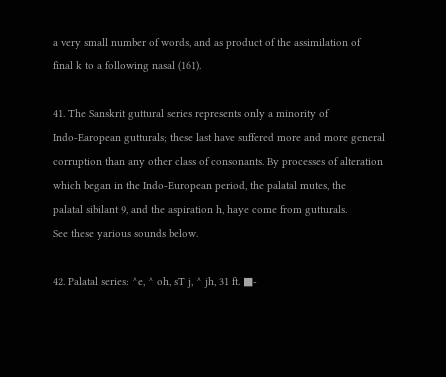a very small number of words, and as product of the assimilation of
final k to a following nasal (161).

41. The Sanskrit guttural series represents only a minority of
Indo-Earopean gutturals; these last have suffered more and more general
corruption than any other class of consonants. By processes of alteration
which began in the Indo-European period, the palatal mutes, the
palatal sibilant 9, and the aspiration h, haye come from gutturals.
See these yarious sounds below.

42. Palatal series: ^e, ^ oh, sT j, ^ jh, 31 ft. ■-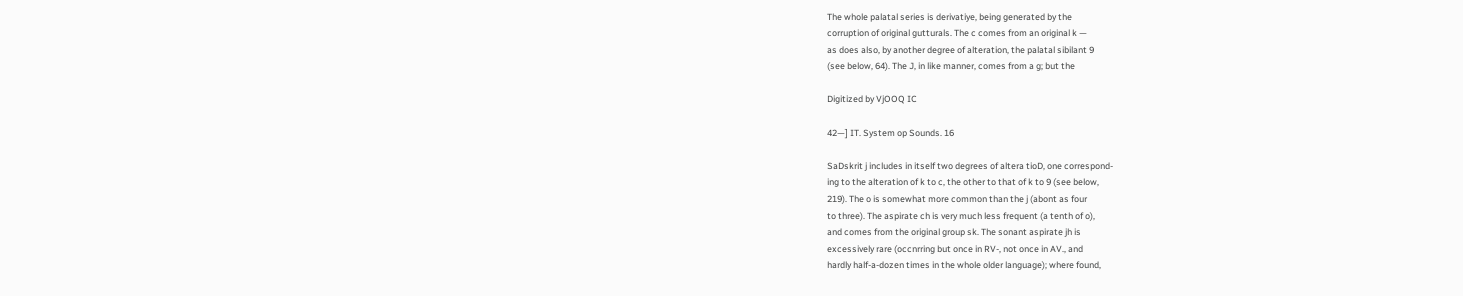The whole palatal series is derivatiye, being generated by the
corruption of original gutturals. The c comes from an original k —
as does also, by another degree of alteration, the palatal sibilant 9
(see below, 64). The J, in like manner, comes from a g; but the

Digitized by VjOOQ IC

42—] IT. System op Sounds. 16

SaDskrit j includes in itself two degrees of altera tioD, one correspond-
ing to the alteration of k to c, the other to that of k to 9 (see below,
219). The o is somewhat more common than the j (abont as four
to three). The aspirate ch is very much less frequent (a tenth of o),
and comes from the original group sk. The sonant aspirate jh is
excessively rare (occnrring but once in RV-, not once in AV., and
hardly half-a-dozen times in the whole older language); where found,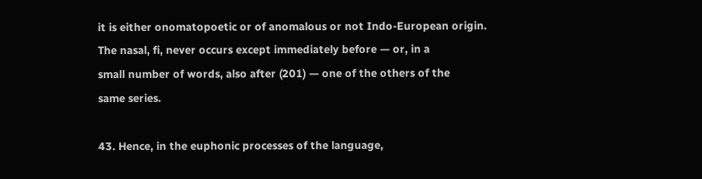it is either onomatopoetic or of anomalous or not Indo-European origin.
The nasal, fi, never occurs except immediately before — or, in a
small number of words, also after (201) — one of the others of the
same series.

43. Hence, in the euphonic processes of the language,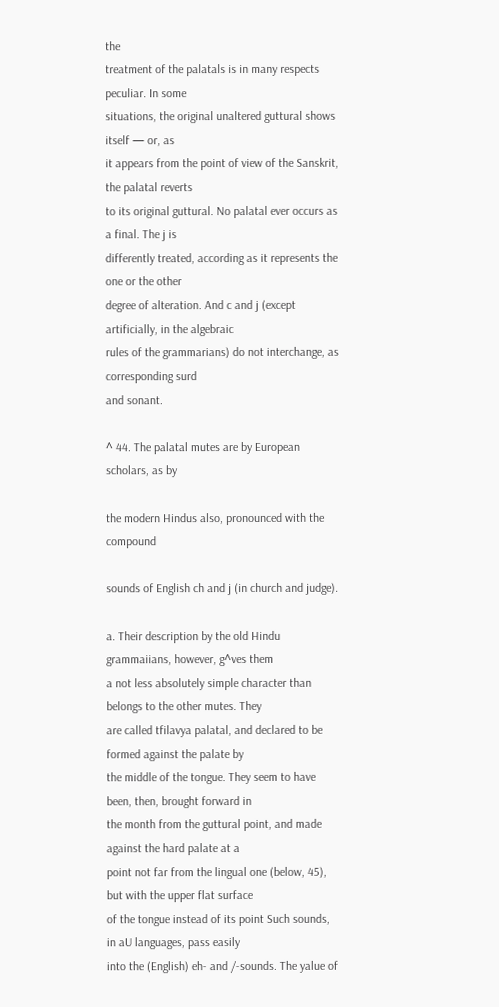the
treatment of the palatals is in many respects peculiar. In some
situations, the original unaltered guttural shows itself — or, as
it appears from the point of view of the Sanskrit, the palatal reverts
to its original guttural. No palatal ever occurs as a final. The j is
differently treated, according as it represents the one or the other
degree of alteration. And c and j (except artificially, in the algebraic
rules of the grammarians) do not interchange, as corresponding surd
and sonant.

^ 44. The palatal mutes are by European scholars, as by

the modern Hindus also, pronounced with the compound

sounds of English ch and j (in church and judge).

a. Their description by the old Hindu grammaiians, however, g^ves them
a not less absolutely simple character than belongs to the other mutes. They
are called tfilavya palatal, and declared to be formed against the palate by
the middle of the tongue. They seem to have been, then, brought forward in
the month from the guttural point, and made against the hard palate at a
point not far from the lingual one (below, 45), but with the upper flat surface
of the tongue instead of its point Such sounds, in aU languages, pass easily
into the (English) eh- and /-sounds. The yalue of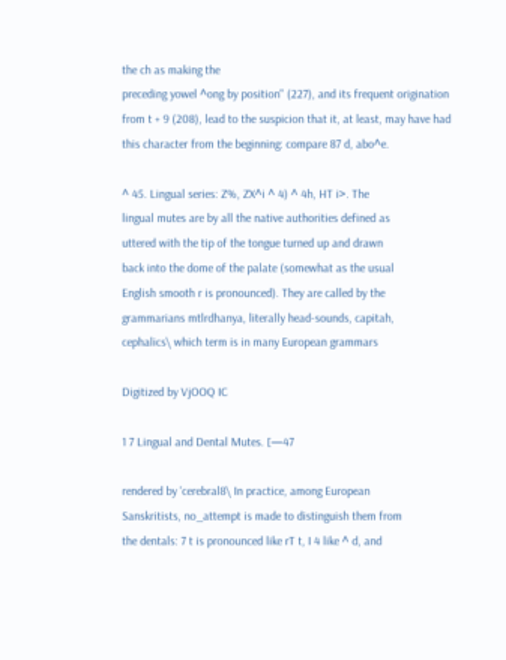the ch as making the
preceding yowel ^ong by position" (227), and its frequent origination
from t + 9 (208), lead to the suspicion that it, at least, may have had
this character from the beginning: compare 87 d, abo^e.

^ 45. Lingual series: Z%, ZX^i ^ 4) ^ 4h, HT i>. The
lingual mutes are by all the native authorities defined as
uttered with the tip of the tongue turned up and drawn
back into the dome of the palate (somewhat as the usual
English smooth r is pronounced). They are called by the
grammarians mtlrdhanya, literally head-sounds, capitah,
cephalics\ which term is in many European grammars

Digitized by VjOOQ IC

1 7 Lingual and Dental Mutes. [—47

rendered by 'cerebral8\ In practice, among European
Sanskritists, no_attempt is made to distinguish them from
the dentals: 7 t is pronounced like rT t, I 4 like ^ d, and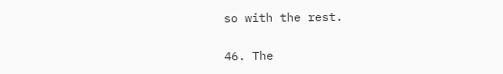so with the rest.

46. The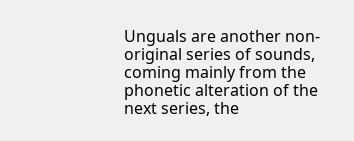Unguals are another non-original series of sounds,
coming mainly from the phonetic alteration of the next series, the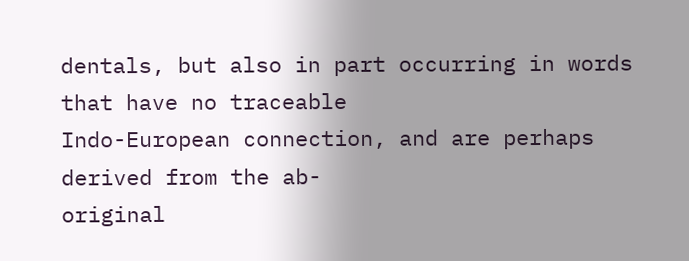dentals, but also in part occurring in words that have no traceable
Indo-European connection, and are perhaps derived from the ab-
original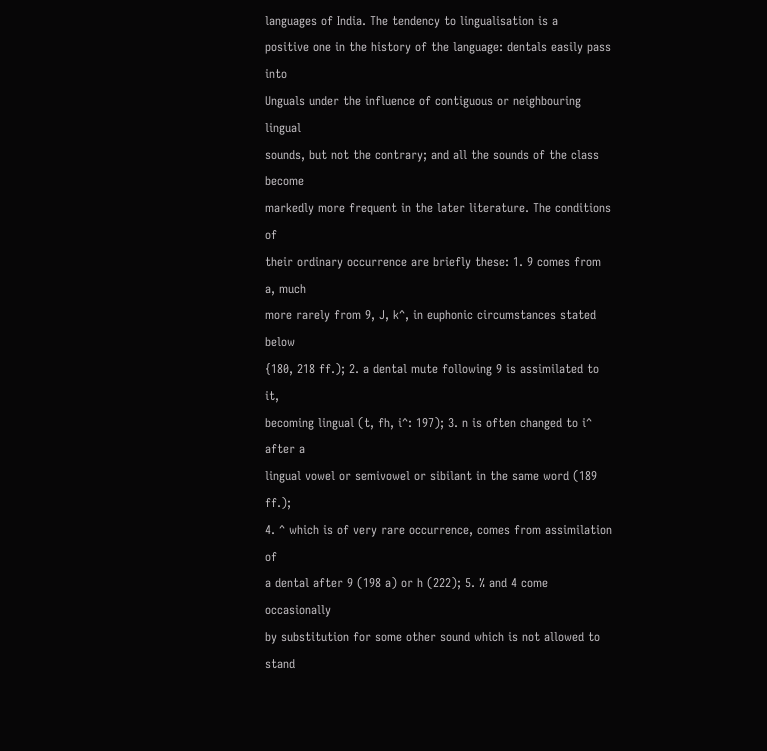languages of India. The tendency to lingualisation is a
positive one in the history of the language: dentals easily pass into
Unguals under the influence of contiguous or neighbouring lingual
sounds, but not the contrary; and all the sounds of the class become
markedly more frequent in the later literature. The conditions of
their ordinary occurrence are briefly these: 1. 9 comes from a, much
more rarely from 9, J, k^, in euphonic circumstances stated below
{180, 218 ff.); 2. a dental mute following 9 is assimilated to it,
becoming lingual (t, fh, i^: 197); 3. n is often changed to i^ after a
lingual vowel or semivowel or sibilant in the same word (189 ff.);
4. ^ which is of very rare occurrence, comes from assimilation of
a dental after 9 (198 a) or h (222); 5. % and 4 come occasionally
by substitution for some other sound which is not allowed to stand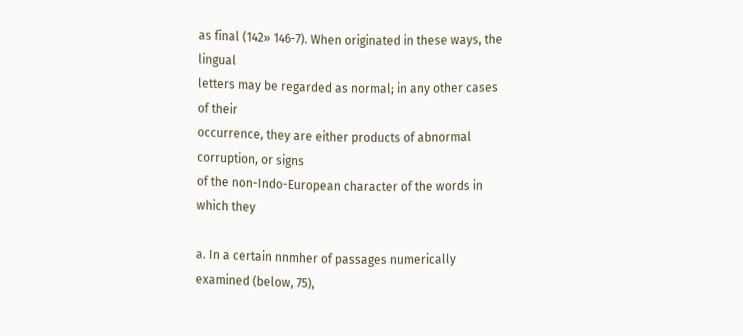as final (142» 146-7). When originated in these ways, the lingual
letters may be regarded as normal; in any other cases of their
occurrence, they are either products of abnormal corruption, or signs
of the non-Indo-European character of the words in which they

a. In a certain nnmher of passages numerically examined (below, 75),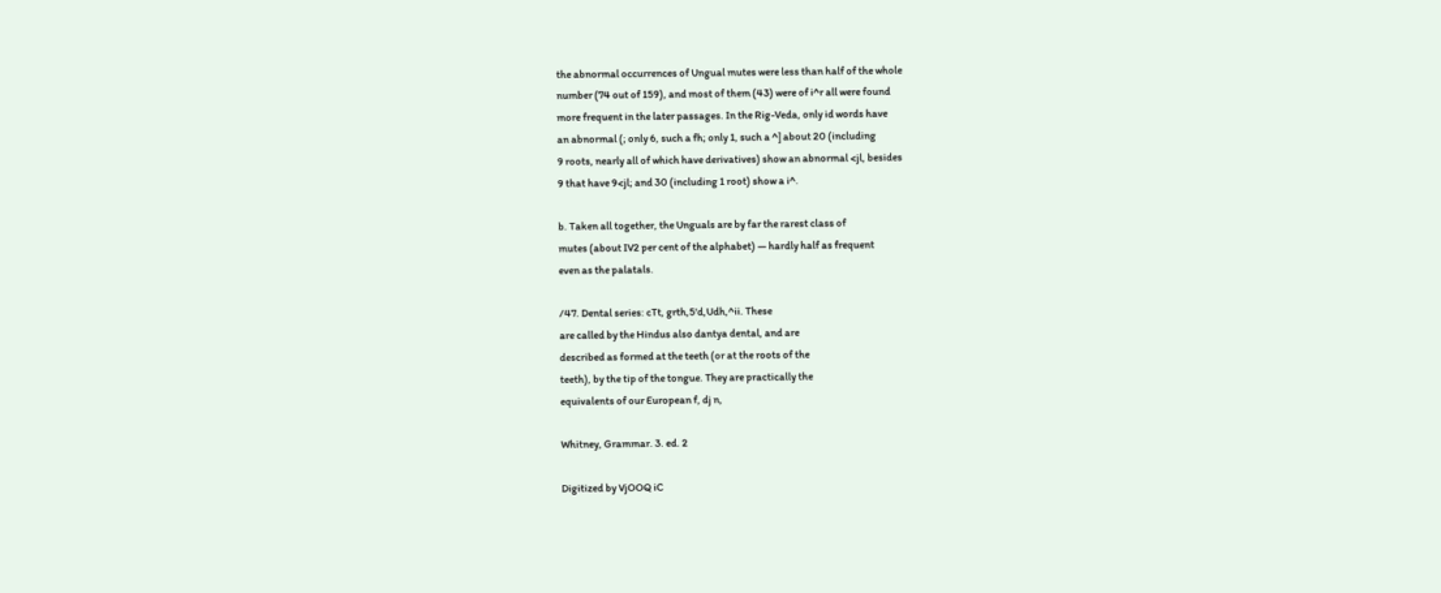the abnormal occurrences of Ungual mutes were less than half of the whole
number (74 out of 159), and most of them (43) were of i^r all were found
more frequent in the later passages. In the Rig-Veda, only id words have
an abnormal (; only 6, such a fh; only 1, such a ^] about 20 (including
9 roots, nearly all of which have derivatives) show an abnormal <jl, besides
9 that have 9<jl; and 30 (including 1 root) show a i^.

b. Taken all together, the Unguals are by far the rarest class of
mutes (about IV2 per cent of the alphabet) — hardly half as frequent
even as the palatals.

/47. Dental series: cTt, grth,5'd,Udh,^ii. These
are called by the Hindus also dantya dental, and are
described as formed at the teeth (or at the roots of the
teeth), by the tip of the tongue. They are practically the
equivalents of our European f, dj n,

Whitney, Grammar. 3. ed. 2

Digitized by VjOOQ iC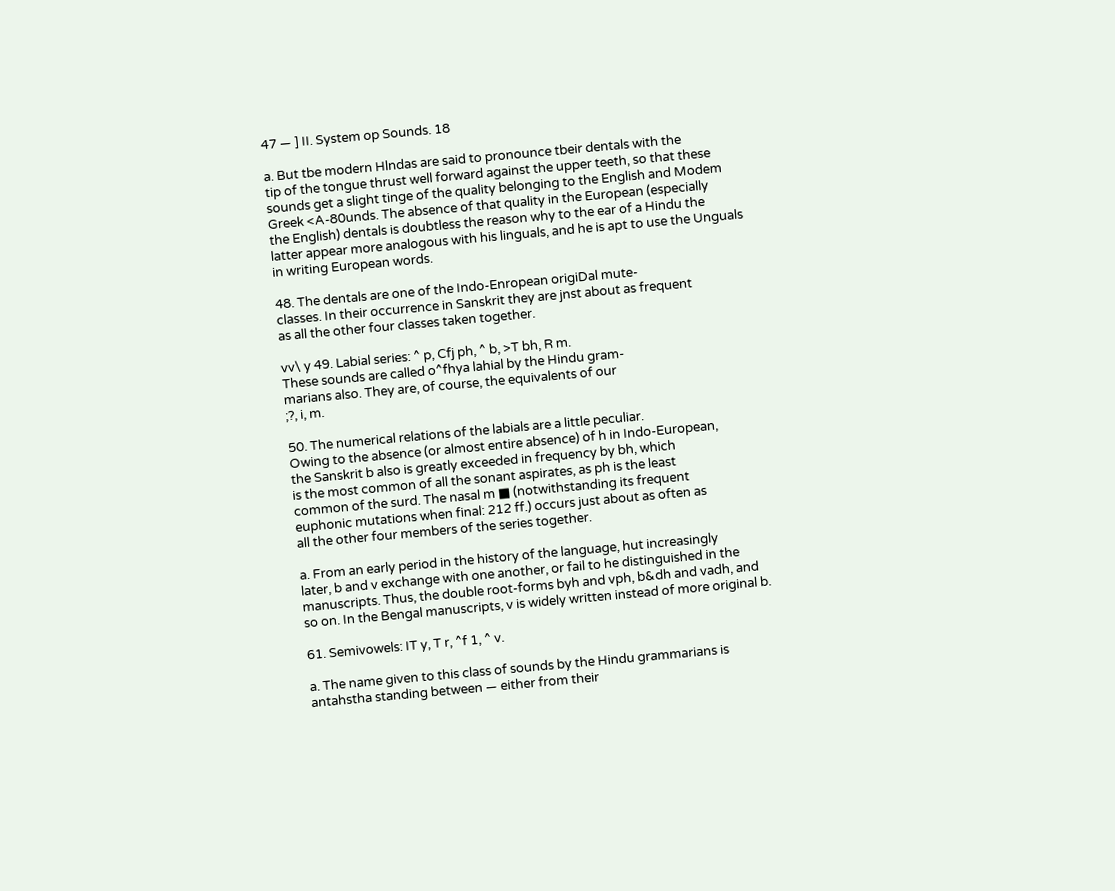47 — ] II. System op Sounds. 18

a. But tbe modern Hlndas are said to pronounce tbeir dentals with the
tip of the tongue thrust well forward against the upper teeth, so that these
sounds get a slight tinge of the quality belonging to the English and Modem
Greek <A-80unds. The absence of that quality in the European (especially
the English) dentals is doubtless the reason why to the ear of a Hindu the
latter appear more analogous with his linguals, and he is apt to use the Unguals
in writing European words.

48. The dentals are one of the Indo-Enropean origiDal mute-
classes. In their occurrence in Sanskrit they are jnst about as frequent
as all the other four classes taken together.

vv\ y 49. Labial series: ^ p, Cfj ph, ^ b, >T bh, R m.
These sounds are called o^fhya lahial by the Hindu gram-
marians also. They are, of course, the equivalents of our
;?, i, m.

50. The numerical relations of the labials are a little peculiar.
Owing to the absence (or almost entire absence) of h in Indo-European,
the Sanskrit b also is greatly exceeded in frequency by bh, which
is the most common of all the sonant aspirates, as ph is the least
common of the surd. The nasal m ■ (notwithstanding its frequent
euphonic mutations when final: 212 ff.) occurs just about as often as
all the other four members of the series together.

a. From an early period in the history of the language, hut increasingly
later, b and v exchange with one another, or fail to he distinguished in the
manuscripts. Thus, the double root-forms byh and vph, b&dh and vadh, and
so on. In the Bengal manuscripts, v is widely written instead of more original b.

61. Semivowels: IT y, T r, ^f 1, ^ v.

a. The name given to this class of sounds by the Hindu grammarians is
antahstha standing between — either from their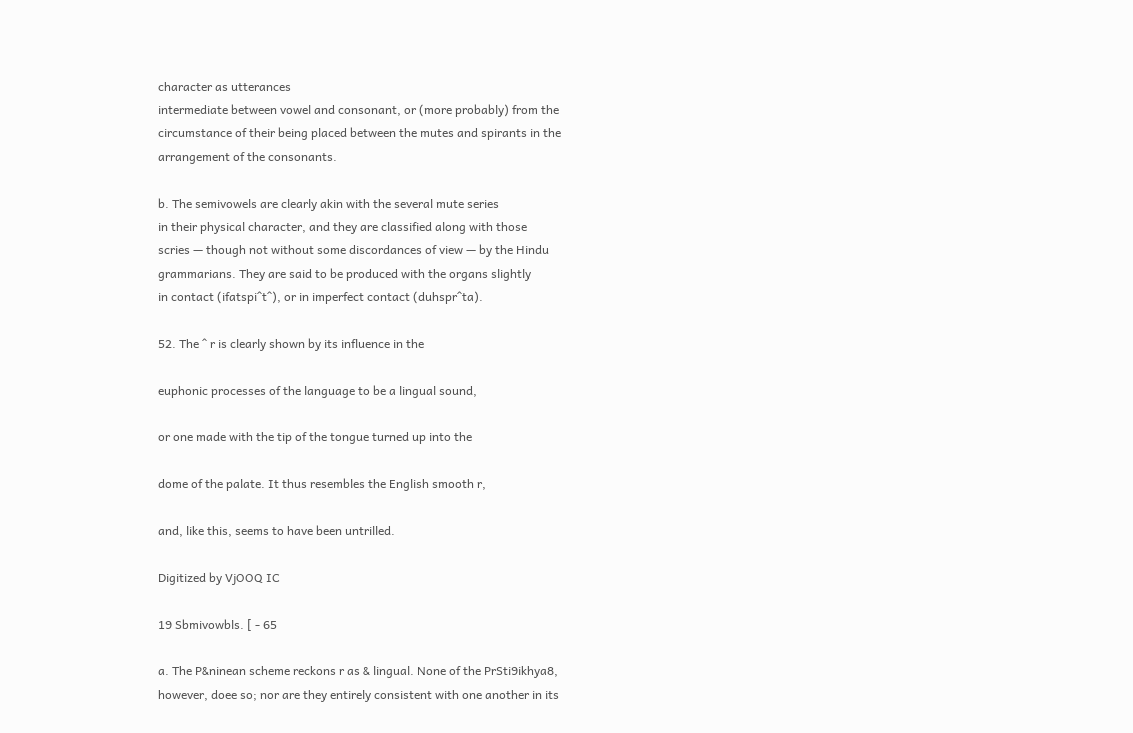character as utterances
intermediate between vowel and consonant, or (more probably) from the
circumstance of their being placed between the mutes and spirants in the
arrangement of the consonants.

b. The semivowels are clearly akin with the several mute series
in their physical character, and they are classified along with those
scries — though not without some discordances of view — by the Hindu
grammarians. They are said to be produced with the organs slightly
in contact (ifatspi^t^), or in imperfect contact (duhspr^ta).

52. The ^ r is clearly shown by its influence in the

euphonic processes of the language to be a lingual sound,

or one made with the tip of the tongue turned up into the

dome of the palate. It thus resembles the English smooth r,

and, like this, seems to have been untrilled.

Digitized by VjOOQ IC

19 Sbmivowbls. [ - 65

a. The P&ninean scheme reckons r as & lingual. None of the PrSti9ikhya8,
however, doee so; nor are they entirely consistent with one another in its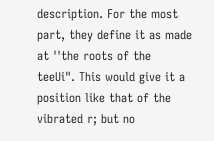description. For the most part, they define it as made at ''the roots of the
teeUi". This would give it a position like that of the vibrated r; but no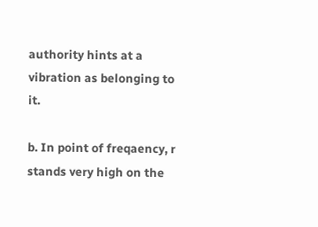authority hints at a vibration as belonging to it.

b. In point of freqaency, r stands very high on the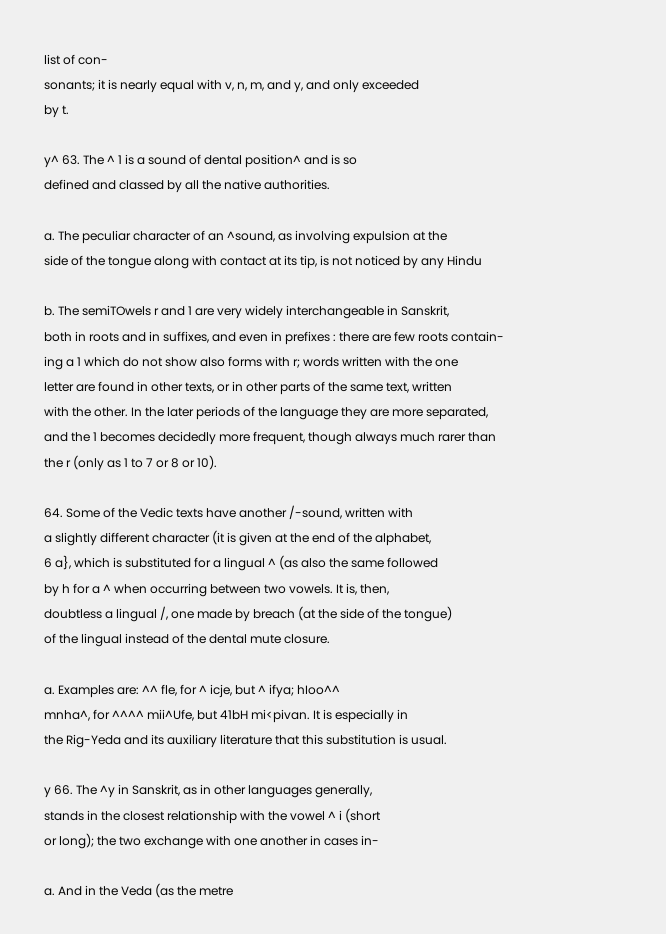list of con-
sonants; it is nearly equal with v, n, m, and y, and only exceeded
by t.

y^ 63. The ^ 1 is a sound of dental position^ and is so
defined and classed by all the native authorities.

a. The peculiar character of an ^sound, as involving expulsion at the
side of the tongue along with contact at its tip, is not noticed by any Hindu

b. The semiTOwels r and 1 are very widely interchangeable in Sanskrit,
both in roots and in suffixes, and even in prefixes : there are few roots contain-
ing a 1 which do not show also forms with r; words written with the one
letter are found in other texts, or in other parts of the same text, written
with the other. In the later periods of the language they are more separated,
and the 1 becomes decidedly more frequent, though always much rarer than
the r (only as 1 to 7 or 8 or 10).

64. Some of the Vedic texts have another /-sound, written with
a slightly different character (it is given at the end of the alphabet,
6 a}, which is substituted for a lingual ^ (as also the same followed
by h for a ^ when occurring between two vowels. It is, then,
doubtless a lingual /, one made by breach (at the side of the tongue)
of the lingual instead of the dental mute closure.

a. Examples are: ^^ fle, for ^ icje, but ^ ifya; hIoo^^
mnha^, for ^^^^ mii^Ufe, but 41bH mi<pivan. It is especially in
the Rig-Yeda and its auxiliary literature that this substitution is usual.

y 66. The ^y in Sanskrit, as in other languages generally,
stands in the closest relationship with the vowel ^ i (short
or long); the two exchange with one another in cases in-

a. And in the Veda (as the metre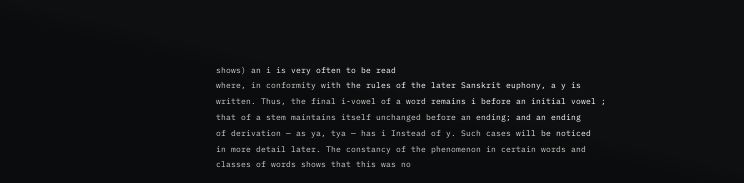shows) an i is very often to be read
where, in conformity with the rules of the later Sanskrit euphony, a y is
written. Thus, the final i-vowel of a word remains i before an initial vowel ;
that of a stem maintains itself unchanged before an ending; and an ending
of derivation — as ya, tya — has i Instead of y. Such cases will be noticed
in more detail later. The constancy of the phenomenon in certain words and
classes of words shows that this was no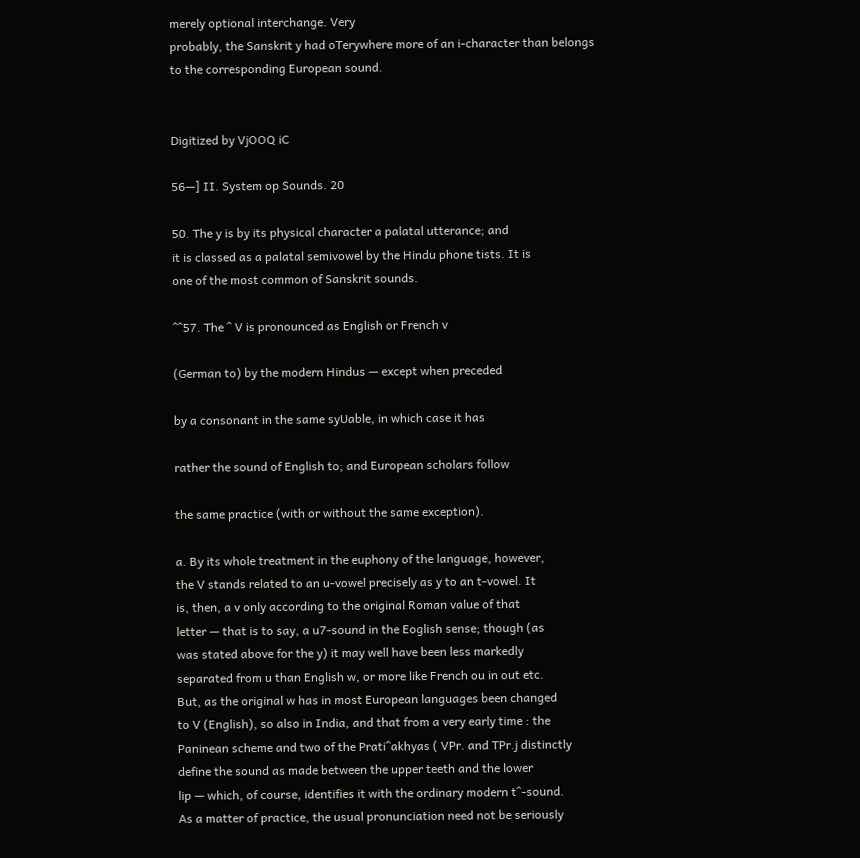merely optional interchange. Very
probably, the Sanskrit y had oTerywhere more of an i-character than belongs
to the corresponding European sound.


Digitized by VjOOQ iC

56—] II. System op Sounds. 20

50. The y is by its physical character a palatal utterance; and
it is classed as a palatal semivowel by the Hindu phone tists. It is
one of the most common of Sanskrit sounds.

^^57. The ^ V is pronounced as English or French v

(German to) by the modern Hindus — except when preceded

by a consonant in the same syUable, in which case it has

rather the sound of English to; and European scholars follow

the same practice (with or without the same exception).

a. By its whole treatment in the euphony of the language, however,
the V stands related to an u-vowel precisely as y to an t-vowel. It
is, then, a v only according to the original Roman value of that
letter — that is to say, a u7-sound in the Eoglish sense; though (as
was stated above for the y) it may well have been less markedly
separated from u than English w, or more like French ou in out etc.
But, as the original w has in most European languages been changed
to V (English), so also in India, and that from a very early time : the
Paninean scheme and two of the Prati^akhyas ( VPr. and TPr.j distinctly
define the sound as made between the upper teeth and the lower
lip — which, of course, identifies it with the ordinary modern t^-sound.
As a matter of practice, the usual pronunciation need not be seriously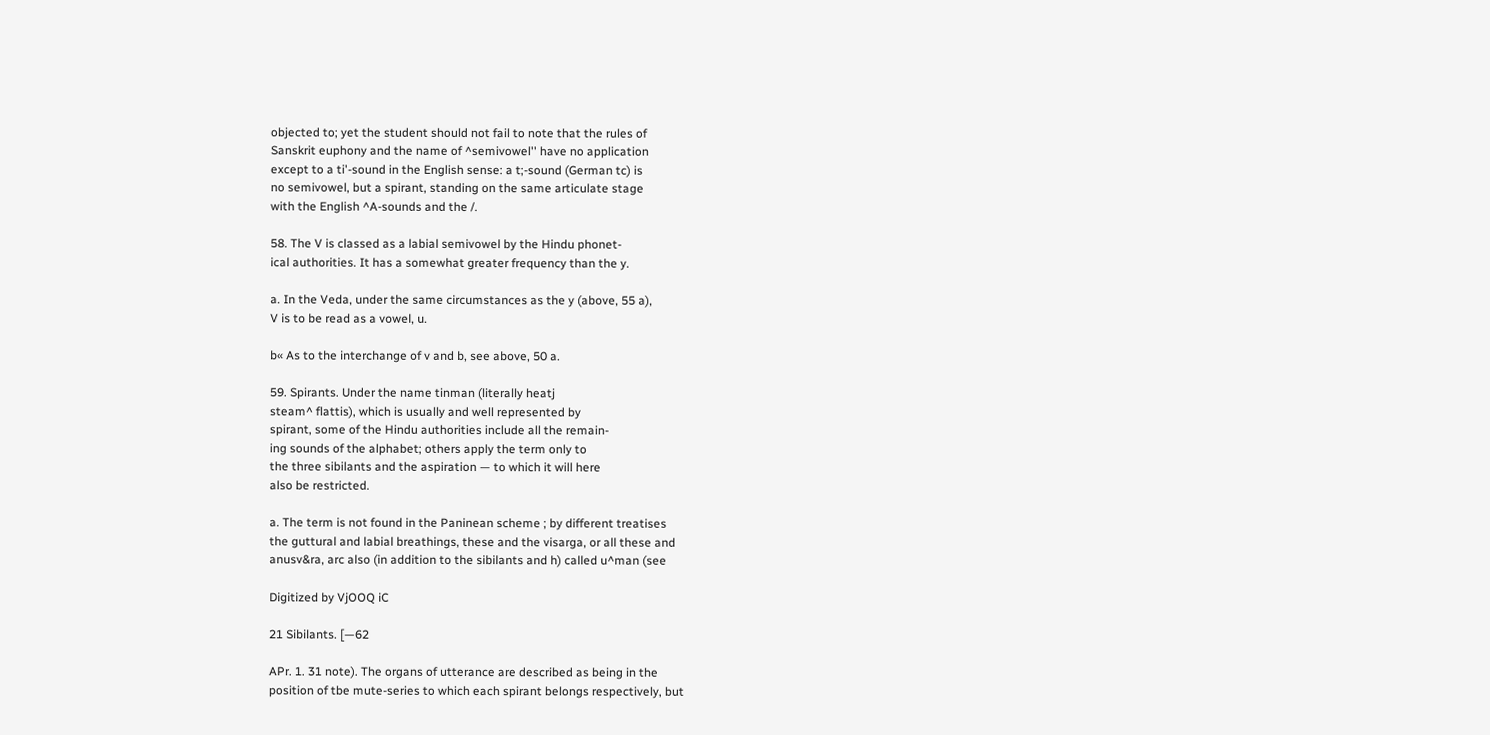objected to; yet the student should not fail to note that the rules of
Sanskrit euphony and the name of ^semivowel'' have no application
except to a ti'-sound in the English sense: a t;-sound (German tc) is
no semivowel, but a spirant, standing on the same articulate stage
with the English ^A-sounds and the /.

58. The V is classed as a labial semivowel by the Hindu phonet-
ical authorities. It has a somewhat greater frequency than the y.

a. In the Veda, under the same circumstances as the y (above, 55 a),
V is to be read as a vowel, u.

b« As to the interchange of v and b, see above, 50 a.

59. Spirants. Under the name tinman (literally heatj
steam^ flattis), which is usually and well represented by
spirant, some of the Hindu authorities include all the remain-
ing sounds of the alphabet; others apply the term only to
the three sibilants and the aspiration — to which it will here
also be restricted.

a. The term is not found in the Paninean scheme ; by different treatises
the guttural and labial breathings, these and the visarga, or all these and
anusv&ra, arc also (in addition to the sibilants and h) called u^man (see

Digitized by VjOOQ iC

21 Sibilants. [—62

APr. 1. 31 note). The organs of utterance are described as being in the
position of tbe mute-series to which each spirant belongs respectively, but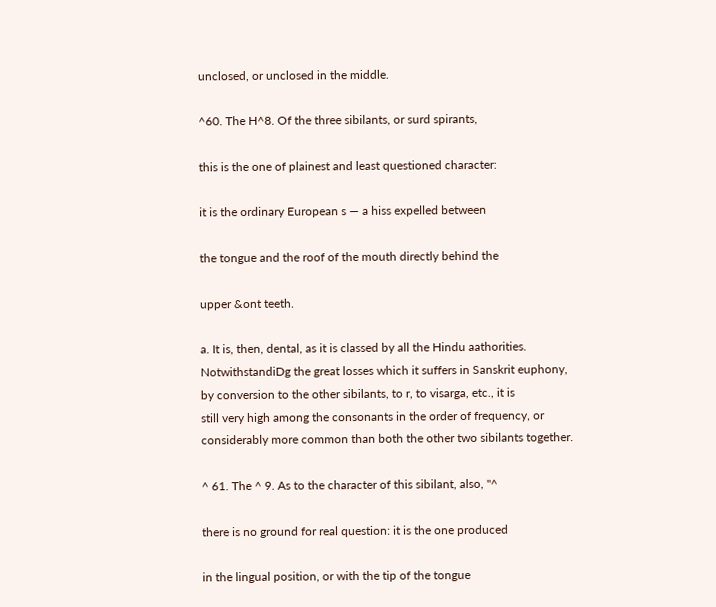unclosed, or unclosed in the middle.

^60. The H^8. Of the three sibilants, or surd spirants,

this is the one of plainest and least questioned character:

it is the ordinary European s — a hiss expelled between

the tongue and the roof of the mouth directly behind the

upper &ont teeth.

a. It is, then, dental, as it is classed by all the Hindu aathorities.
NotwithstandiDg the great losses which it suffers in Sanskrit euphony,
by conversion to the other sibilants, to r, to visarga, etc., it is
still very high among the consonants in the order of frequency, or
considerably more common than both the other two sibilants together.

^ 61. The ^ 9. As to the character of this sibilant, also, "^

there is no ground for real question: it is the one produced

in the lingual position, or with the tip of the tongue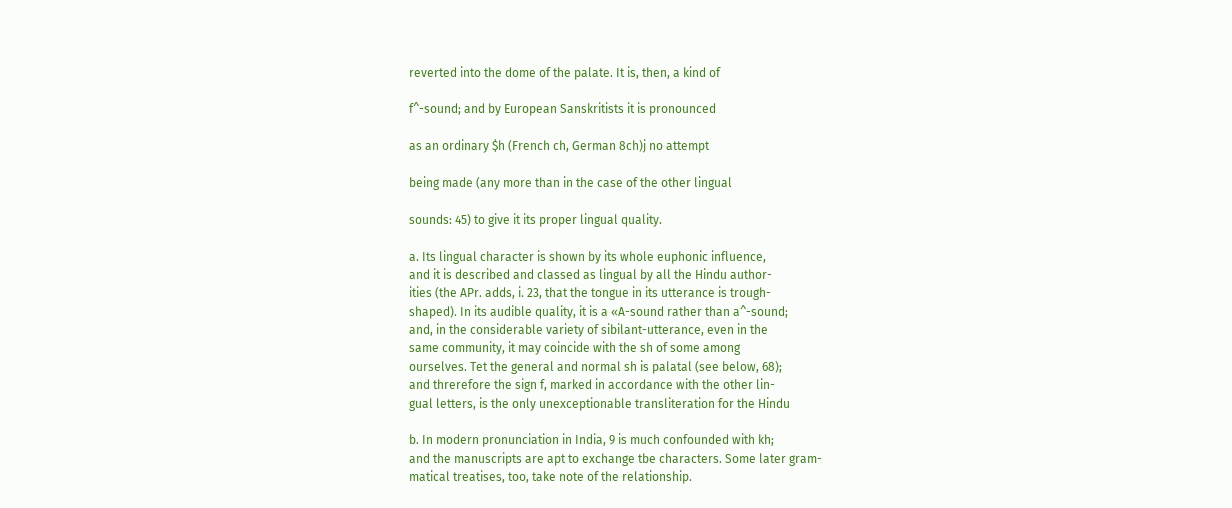reverted into the dome of the palate. It is, then, a kind of

f^-sound; and by European Sanskritists it is pronounced

as an ordinary $h (French ch, German 8ch)j no attempt

being made (any more than in the case of the other lingual

sounds: 45) to give it its proper lingual quality.

a. Its lingual character is shown by its whole euphonic influence,
and it is described and classed as lingual by all the Hindu author-
ities (the APr. adds, i. 23, that the tongue in its utterance is trough-
shaped). In its audible quality, it is a «A-sound rather than a^-sound;
and, in the considerable variety of sibilant-utterance, even in the
same community, it may coincide with the sh of some among
ourselves. Tet the general and normal sh is palatal (see below, 68);
and threrefore the sign f, marked in accordance with the other lin-
gual letters, is the only unexceptionable transliteration for the Hindu

b. In modern pronunciation in India, 9 is much confounded with kh;
and the manuscripts are apt to exchange tbe characters. Some later gram-
matical treatises, too, take note of the relationship.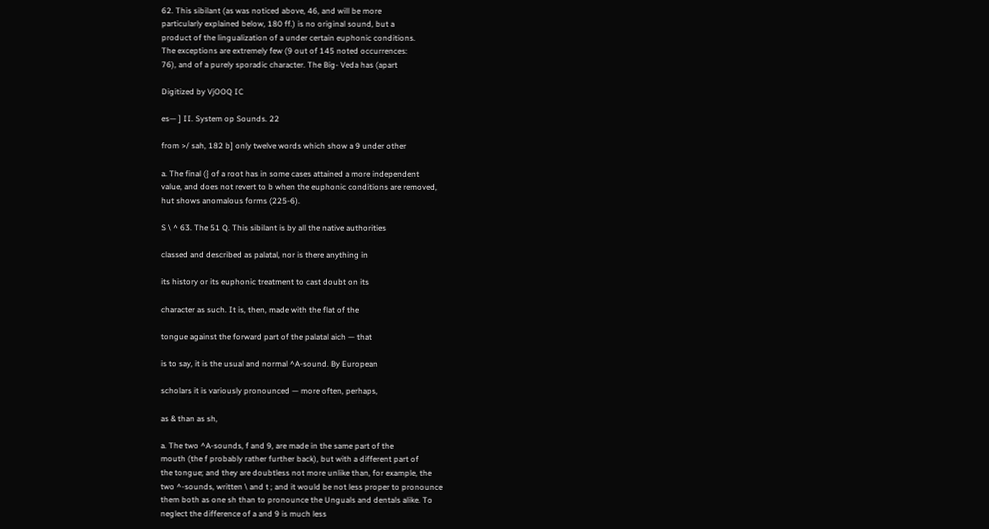62. This sibilant (as was noticed above, 46, and will be more
particularly explained below, 180 ff.) is no original sound, but a
product of the lingualization of a under certain euphonic conditions.
The exceptions are extremely few (9 out of 145 noted occurrences:
76), and of a purely sporadic character. The Big- Veda has (apart

Digitized by VjOOQ IC

es— ] II. System op Sounds. 22

from >/ sah, 182 b] only twelve words which show a 9 under other

a. The final (} of a root has in some cases attained a more independent
value, and does not revert to b when the euphonic conditions are removed,
hut shows anomalous forms (225-6).

S \ ^ 63. The 51 Q. This sibilant is by all the native authorities

classed and described as palatal, nor is there anything in

its history or its euphonic treatment to cast doubt on its

character as such. It is, then, made with the flat of the

tongue against the forward part of the palatal aich — that

is to say, it is the usual and normal ^A-sound. By European

scholars it is variously pronounced — more often, perhaps,

as & than as sh,

a. The two ^A-sounds, f and 9, are made in the same part of the
mouth (the f probably rather further back), but with a different part of
the tongue; and they are doubtless not more unlike than, for example, the
two ^-sounds, written \ and t ; and it would be not less proper to pronounce
them both as one sh than to pronounce the Unguals and dentals alike. To
neglect the difference of a and 9 is much less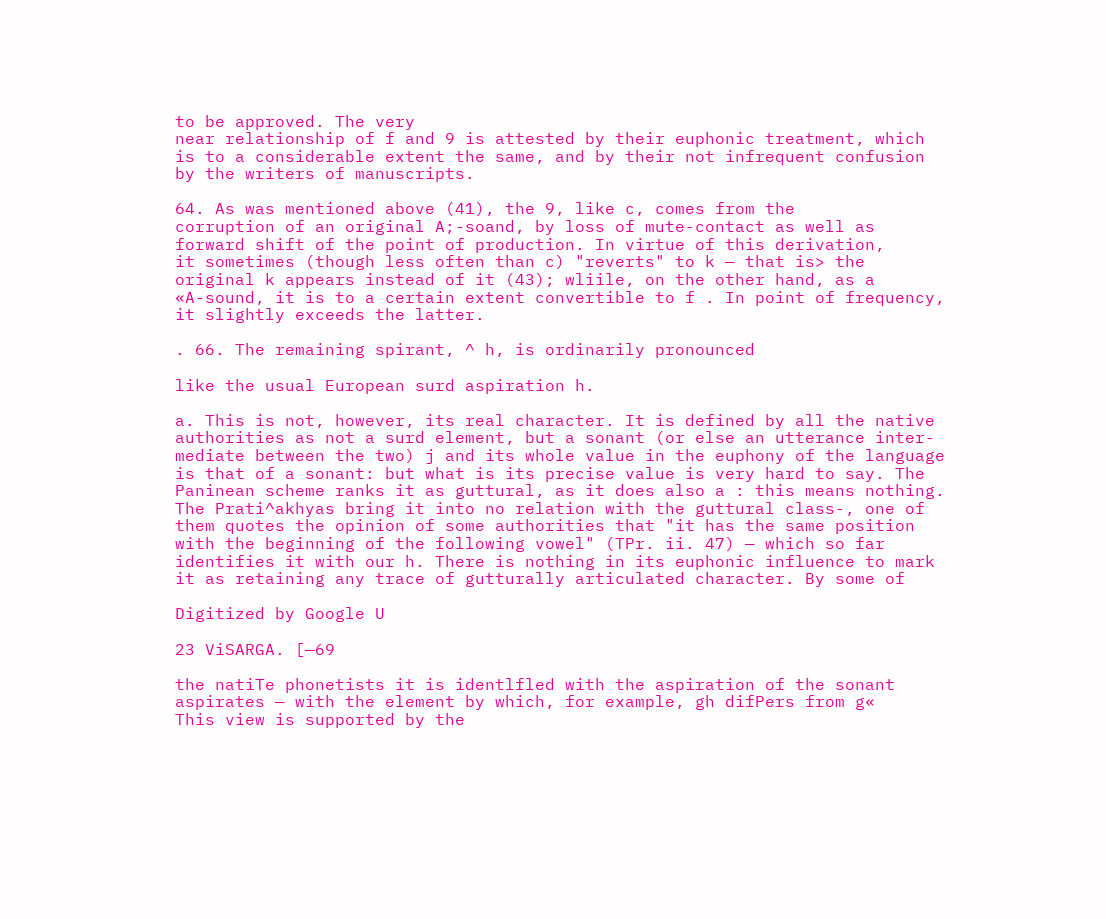to be approved. The very
near relationship of f and 9 is attested by their euphonic treatment, which
is to a considerable extent the same, and by their not infrequent confusion
by the writers of manuscripts.

64. As was mentioned above (41), the 9, like c, comes from the
corruption of an original A;-soand, by loss of mute-contact as well as
forward shift of the point of production. In virtue of this derivation,
it sometimes (though less often than c) "reverts" to k — that is> the
original k appears instead of it (43); wliile, on the other hand, as a
«A-sound, it is to a certain extent convertible to f . In point of frequency,
it slightly exceeds the latter.

. 66. The remaining spirant, ^ h, is ordinarily pronounced

like the usual European surd aspiration h.

a. This is not, however, its real character. It is defined by all the native
authorities as not a surd element, but a sonant (or else an utterance inter-
mediate between the two) j and its whole value in the euphony of the language
is that of a sonant: but what is its precise value is very hard to say. The
Paninean scheme ranks it as guttural, as it does also a : this means nothing.
The Prati^akhyas bring it into no relation with the guttural class-, one of
them quotes the opinion of some authorities that "it has the same position
with the beginning of the following vowel" (TPr. ii. 47) — which so far
identifies it with our h. There is nothing in its euphonic influence to mark
it as retaining any trace of gutturally articulated character. By some of

Digitized by Google U

23 ViSARGA. [—69

the natiTe phonetists it is identlfled with the aspiration of the sonant
aspirates — with the element by which, for example, gh difPers from g«
This view is supported by the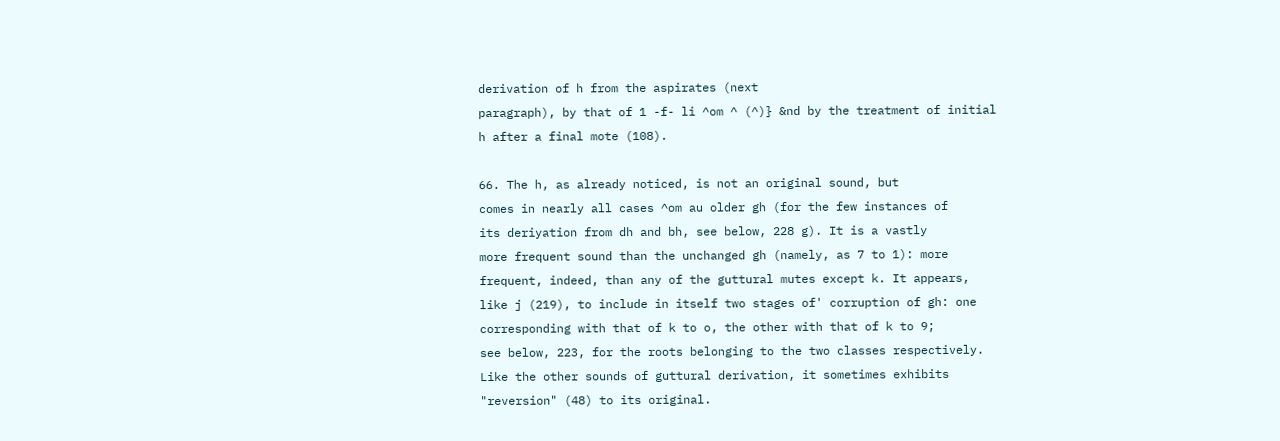derivation of h from the aspirates (next
paragraph), by that of 1 -f- li ^om ^ (^)} &nd by the treatment of initial
h after a final mote (108).

66. The h, as already noticed, is not an original sound, but
comes in nearly all cases ^om au older gh (for the few instances of
its deriyation from dh and bh, see below, 228 g). It is a vastly
more frequent sound than the unchanged gh (namely, as 7 to 1): more
frequent, indeed, than any of the guttural mutes except k. It appears,
like j (219), to include in itself two stages of' corruption of gh: one
corresponding with that of k to o, the other with that of k to 9;
see below, 223, for the roots belonging to the two classes respectively.
Like the other sounds of guttural derivation, it sometimes exhibits
"reversion" (48) to its original.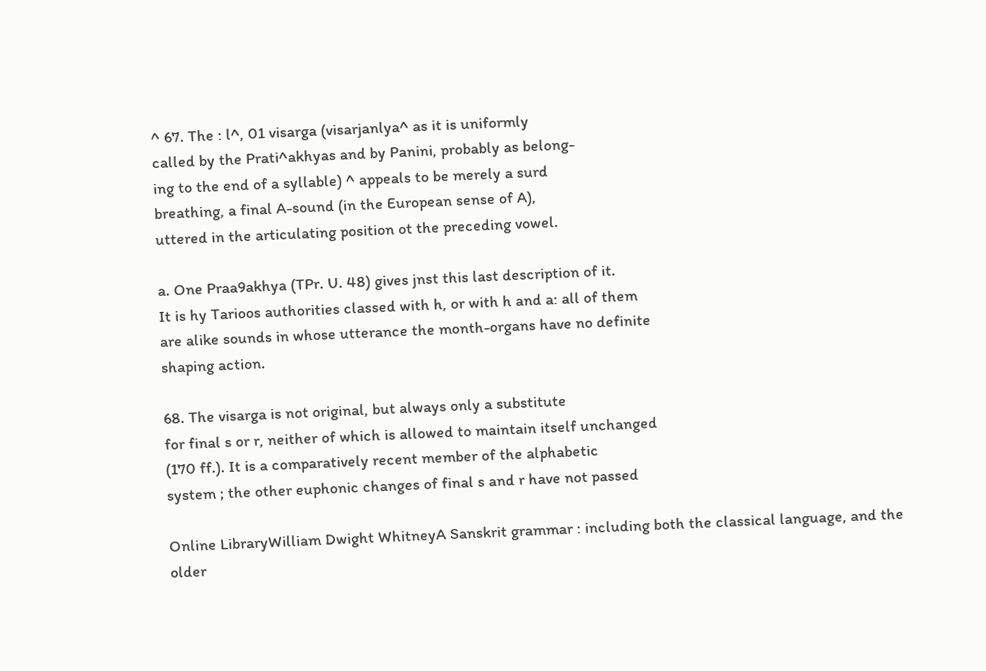^ 67. The : l^, 01 visarga (visarjanlya^ as it is uniformly
called by the Prati^akhyas and by Panini, probably as belong-
ing to the end of a syllable) ^ appeals to be merely a surd
breathing, a final A-sound (in the European sense of A),
uttered in the articulating position ot the preceding vowel.

a. One Praa9akhya (TPr. U. 48) gives jnst this last description of it.
It is hy Tarioos authorities classed with h, or with h and a: all of them
are alike sounds in whose utterance the month-organs have no definite
shaping action.

68. The visarga is not original, but always only a substitute
for final s or r, neither of which is allowed to maintain itself unchanged
(170 ff.). It is a comparatively recent member of the alphabetic
system ; the other euphonic changes of final s and r have not passed

Online LibraryWilliam Dwight WhitneyA Sanskrit grammar : including both the classical language, and the older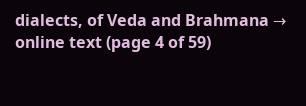dialects, of Veda and Brahmana → online text (page 4 of 59)